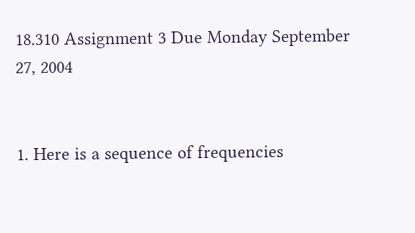18.310 Assignment 3 Due Monday September 27, 2004


1. Here is a sequence of frequencies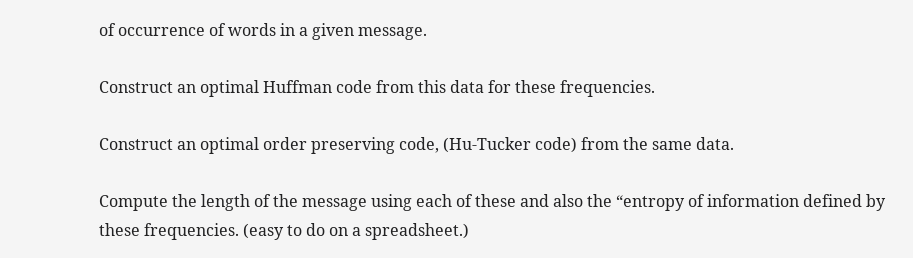of occurrence of words in a given message.

Construct an optimal Huffman code from this data for these frequencies.

Construct an optimal order preserving code, (Hu-Tucker code) from the same data.

Compute the length of the message using each of these and also the “entropy of information defined by these frequencies. (easy to do on a spreadsheet.)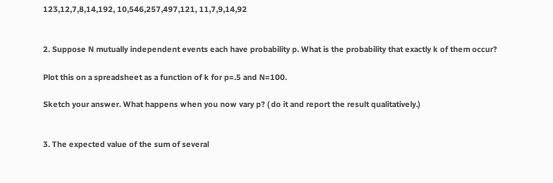123,12,7,8,14,192, 10,546,257,497,121, 11,7,9,14,92


2. Suppose N mutually independent events each have probability p. What is the probability that exactly k of them occur?

Plot this on a spreadsheet as a function of k for p=.5 and N=100.

Sketch your answer. What happens when you now vary p? ( do it and report the result qualitatively.)


3. The expected value of the sum of several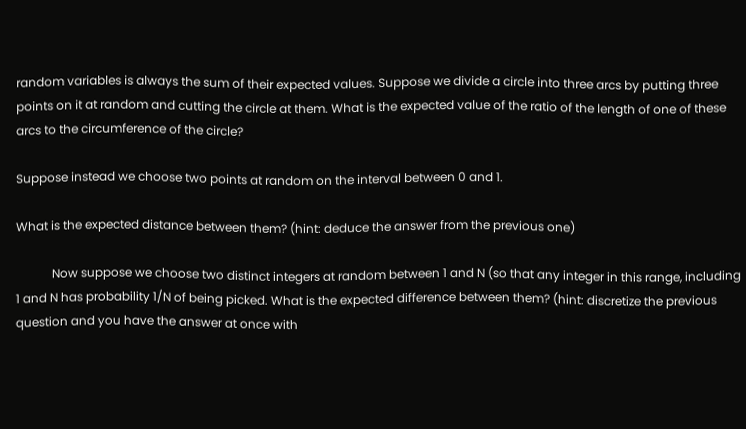random variables is always the sum of their expected values. Suppose we divide a circle into three arcs by putting three points on it at random and cutting the circle at them. What is the expected value of the ratio of the length of one of these arcs to the circumference of the circle?

Suppose instead we choose two points at random on the interval between 0 and 1.

What is the expected distance between them? (hint: deduce the answer from the previous one)

            Now suppose we choose two distinct integers at random between 1 and N (so that any integer in this range, including 1 and N has probability 1/N of being picked. What is the expected difference between them? (hint: discretize the previous question and you have the answer at once with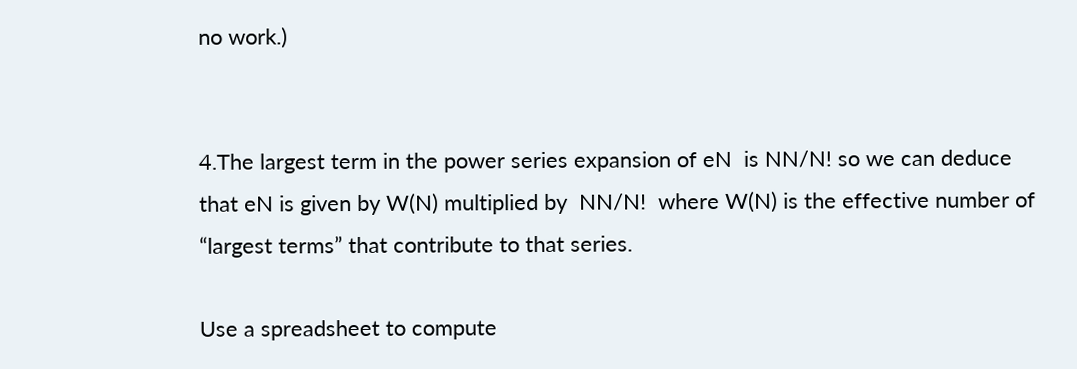no work.)


4.The largest term in the power series expansion of eN  is NN/N! so we can deduce that eN is given by W(N) multiplied by  NN/N!  where W(N) is the effective number of “largest terms” that contribute to that series.

Use a spreadsheet to compute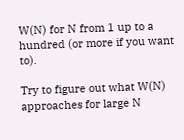W(N) for N from 1 up to a hundred (or more if you want to).

Try to figure out what W(N) approaches for large N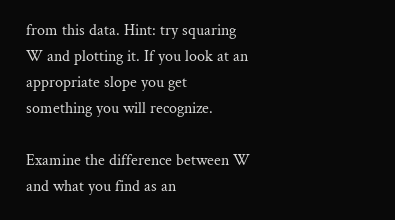from this data. Hint: try squaring W and plotting it. If you look at an appropriate slope you get something you will recognize.

Examine the difference between W and what you find as an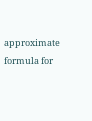approximate formula for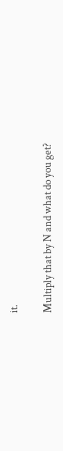it.

Multiply that by N and what do you get?